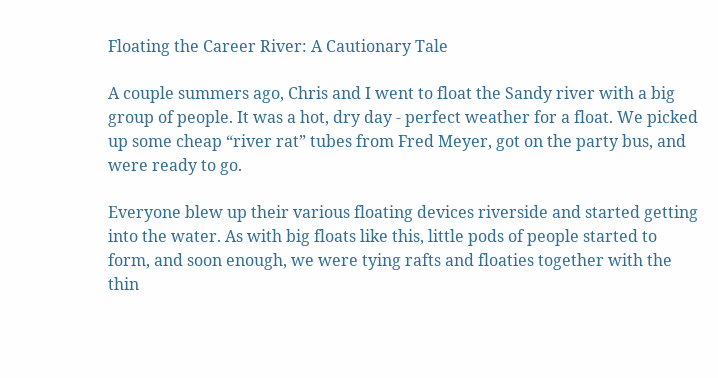Floating the Career River: A Cautionary Tale

A couple summers ago, Chris and I went to float the Sandy river with a big group of people. It was a hot, dry day - perfect weather for a float. We picked up some cheap “river rat” tubes from Fred Meyer, got on the party bus, and were ready to go.

Everyone blew up their various floating devices riverside and started getting into the water. As with big floats like this, little pods of people started to form, and soon enough, we were tying rafts and floaties together with the thin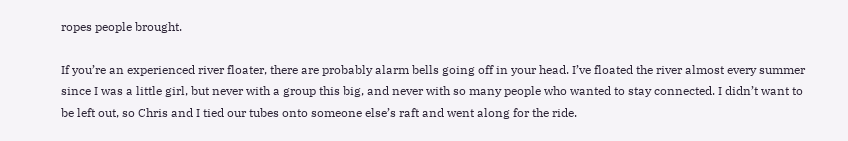ropes people brought.

If you’re an experienced river floater, there are probably alarm bells going off in your head. I’ve floated the river almost every summer since I was a little girl, but never with a group this big, and never with so many people who wanted to stay connected. I didn’t want to be left out, so Chris and I tied our tubes onto someone else’s raft and went along for the ride.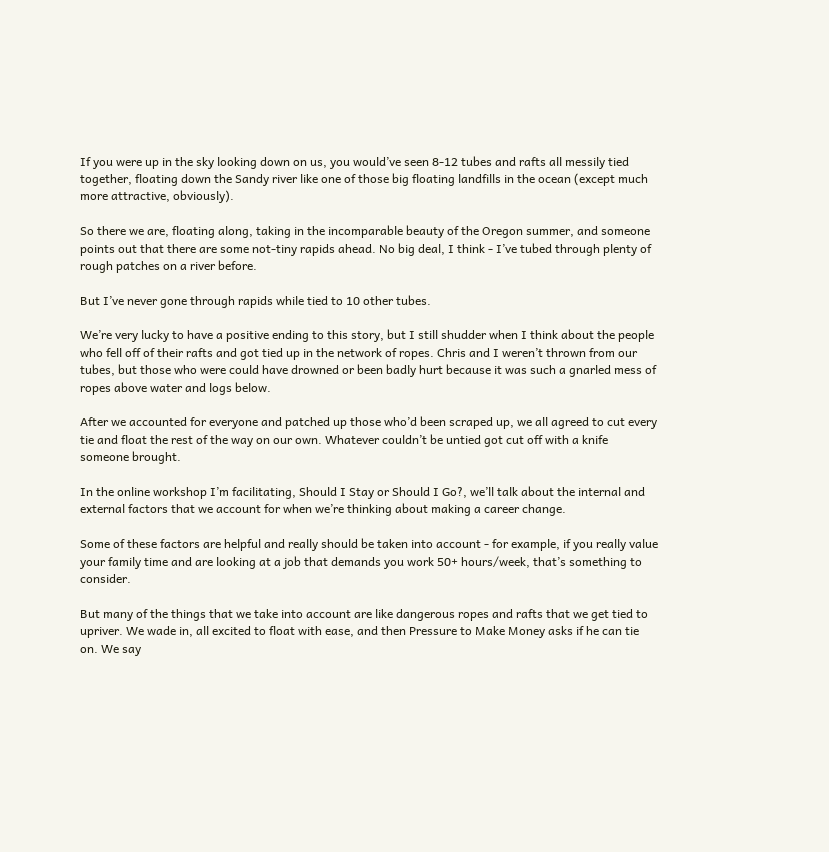If you were up in the sky looking down on us, you would’ve seen 8-12 tubes and rafts all messily tied together, floating down the Sandy river like one of those big floating landfills in the ocean (except much more attractive, obviously).

So there we are, floating along, taking in the incomparable beauty of the Oregon summer, and someone points out that there are some not-tiny rapids ahead. No big deal, I think - I’ve tubed through plenty of rough patches on a river before.

But I’ve never gone through rapids while tied to 10 other tubes.

We’re very lucky to have a positive ending to this story, but I still shudder when I think about the people who fell off of their rafts and got tied up in the network of ropes. Chris and I weren’t thrown from our tubes, but those who were could have drowned or been badly hurt because it was such a gnarled mess of ropes above water and logs below.

After we accounted for everyone and patched up those who’d been scraped up, we all agreed to cut every tie and float the rest of the way on our own. Whatever couldn’t be untied got cut off with a knife someone brought.

In the online workshop I’m facilitating, Should I Stay or Should I Go?, we’ll talk about the internal and external factors that we account for when we’re thinking about making a career change.

Some of these factors are helpful and really should be taken into account - for example, if you really value your family time and are looking at a job that demands you work 50+ hours/week, that’s something to consider.

But many of the things that we take into account are like dangerous ropes and rafts that we get tied to upriver. We wade in, all excited to float with ease, and then Pressure to Make Money asks if he can tie on. We say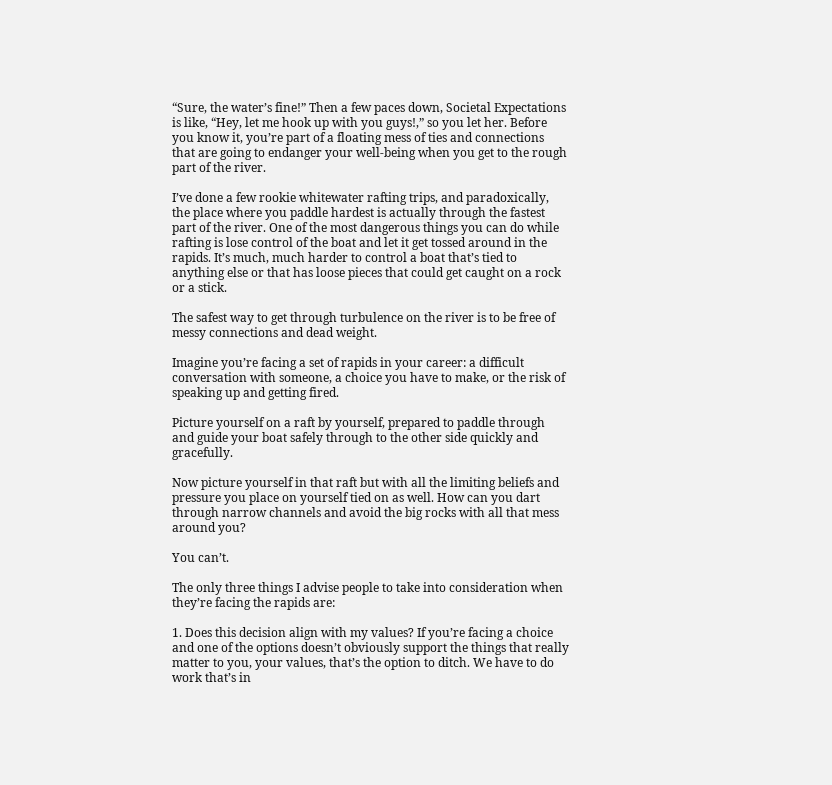“Sure, the water’s fine!” Then a few paces down, Societal Expectations is like, “Hey, let me hook up with you guys!,” so you let her. Before you know it, you’re part of a floating mess of ties and connections that are going to endanger your well-being when you get to the rough part of the river.

I’ve done a few rookie whitewater rafting trips, and paradoxically, the place where you paddle hardest is actually through the fastest part of the river. One of the most dangerous things you can do while rafting is lose control of the boat and let it get tossed around in the rapids. It’s much, much harder to control a boat that’s tied to anything else or that has loose pieces that could get caught on a rock or a stick.

The safest way to get through turbulence on the river is to be free of messy connections and dead weight.

Imagine you’re facing a set of rapids in your career: a difficult conversation with someone, a choice you have to make, or the risk of speaking up and getting fired.

Picture yourself on a raft by yourself, prepared to paddle through and guide your boat safely through to the other side quickly and gracefully.

Now picture yourself in that raft but with all the limiting beliefs and pressure you place on yourself tied on as well. How can you dart through narrow channels and avoid the big rocks with all that mess around you?

You can’t.

The only three things I advise people to take into consideration when they’re facing the rapids are:

1. Does this decision align with my values? If you’re facing a choice and one of the options doesn’t obviously support the things that really matter to you, your values, that’s the option to ditch. We have to do work that’s in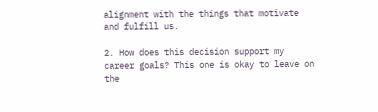alignment with the things that motivate and fulfill us.

2. How does this decision support my career goals? This one is okay to leave on the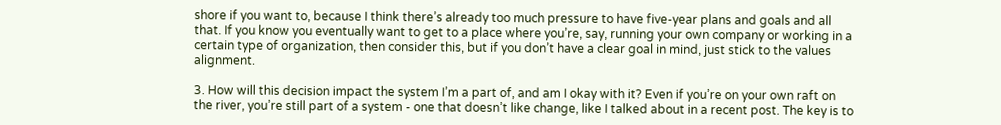shore if you want to, because I think there’s already too much pressure to have five-year plans and goals and all that. If you know you eventually want to get to a place where you’re, say, running your own company or working in a certain type of organization, then consider this, but if you don’t have a clear goal in mind, just stick to the values alignment.

3. How will this decision impact the system I’m a part of, and am I okay with it? Even if you’re on your own raft on the river, you’re still part of a system - one that doesn’t like change, like I talked about in a recent post. The key is to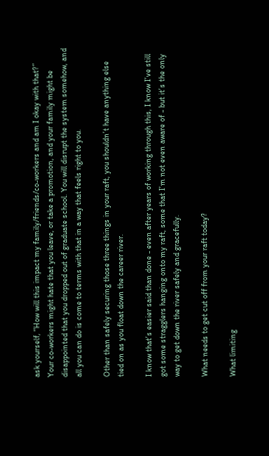ask yourself, “How will this impact my family/friends/co-workers and am I okay with that?” Your co-workers might hate that you leave, or take a promotion, and your family might be disappointed that you dropped out of graduate school. You will disrupt the system somehow, and all you can do is come to terms with that in a way that feels right to you.

Other than safely securing those three things in your raft, you shouldn’t have anything else tied on as you float down the career river.

I know that’s easier said than done - even after years of working through this, I know I’ve still got some stragglers hanging onto my raft, some that I’m not even aware of - but it’s the only way to get down the river safely and gracefully.

What needs to get cut off from your raft today?

What limiting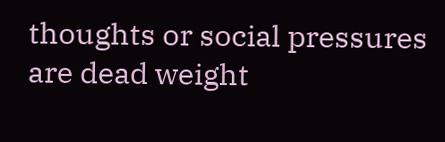thoughts or social pressures are dead weight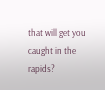that will get you caught in the rapids?